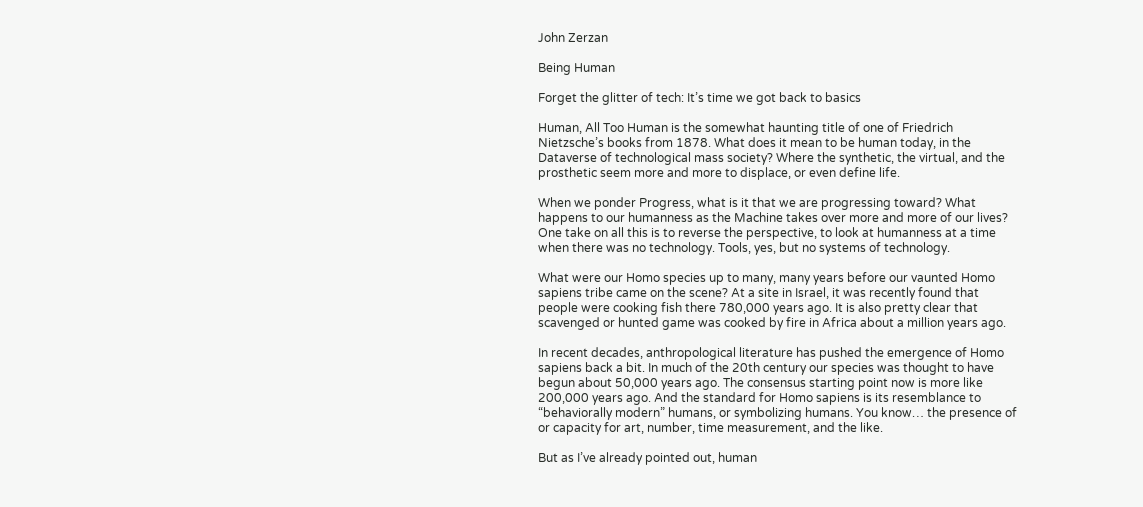John Zerzan

Being Human

Forget the glitter of tech: It’s time we got back to basics

Human, All Too Human is the somewhat haunting title of one of Friedrich Nietzsche’s books from 1878. What does it mean to be human today, in the Dataverse of technological mass society? Where the synthetic, the virtual, and the prosthetic seem more and more to displace, or even define life.

When we ponder Progress, what is it that we are progressing toward? What happens to our humanness as the Machine takes over more and more of our lives? One take on all this is to reverse the perspective, to look at humanness at a time when there was no technology. Tools, yes, but no systems of technology.

What were our Homo species up to many, many years before our vaunted Homo sapiens tribe came on the scene? At a site in Israel, it was recently found that people were cooking fish there 780,000 years ago. It is also pretty clear that scavenged or hunted game was cooked by fire in Africa about a million years ago.

In recent decades, anthropological literature has pushed the emergence of Homo sapiens back a bit. In much of the 20th century our species was thought to have begun about 50,000 years ago. The consensus starting point now is more like 200,000 years ago. And the standard for Homo sapiens is its resemblance to “behaviorally modern” humans, or symbolizing humans. You know… the presence of or capacity for art, number, time measurement, and the like.

But as I’ve already pointed out, human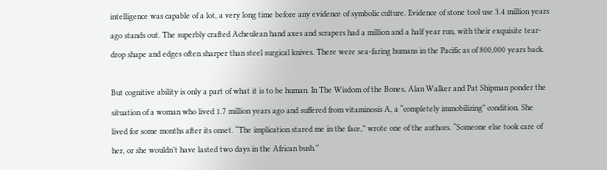intelligence was capable of a lot, a very long time before any evidence of symbolic culture. Evidence of stone tool use 3.4 million years ago stands out. The superbly crafted Acheulean hand axes and scrapers had a million and a half year run, with their exquisite tear-drop shape and edges often sharper than steel surgical knives. There were sea-faring humans in the Pacific as of 800,000 years back.

But cognitive ability is only a part of what it is to be human. In The Wisdom of the Bones, Alan Walker and Pat Shipman ponder the situation of a woman who lived 1.7 million years ago and suffered from vitaminosis A, a “completely immobilizing” condition. She lived for some months after its onset. “The implication stared me in the face,” wrote one of the authors. “Someone else took care of her, or she wouldn’t have lasted two days in the African bush.”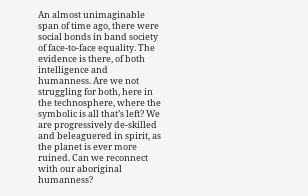An almost unimaginable span of time ago, there were social bonds in band society of face-to-face equality. The evidence is there, of both intelligence and humanness. Are we not struggling for both, here in the technosphere, where the symbolic is all that’s left? We are progressively de-skilled and beleaguered in spirit, as the planet is ever more ruined. Can we reconnect with our aboriginal humanness?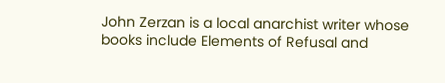John Zerzan is a local anarchist writer whose books include Elements of Refusal and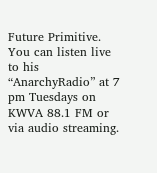Future Primitive. You can listen live to his “AnarchyRadio” at 7 pm Tuesdays on KWVA 88.1 FM or via audio streaming.